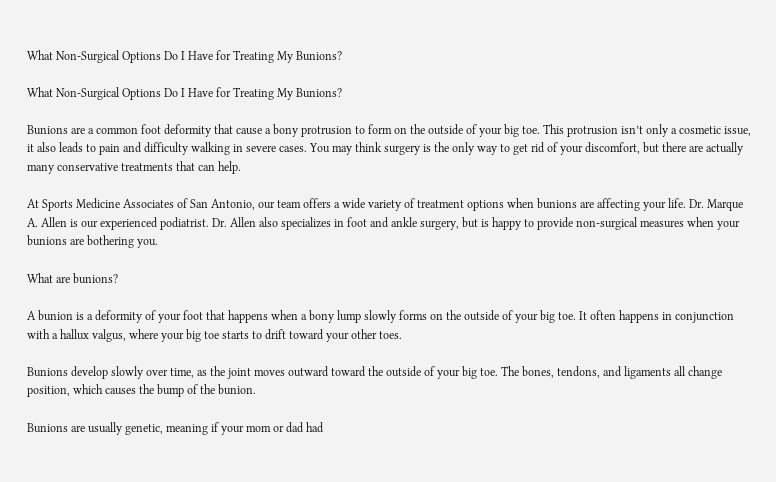What Non-Surgical Options Do I Have for Treating My Bunions?

What Non-Surgical Options Do I Have for Treating My Bunions?

Bunions are a common foot deformity that cause a bony protrusion to form on the outside of your big toe. This protrusion isn’t only a cosmetic issue, it also leads to pain and difficulty walking in severe cases. You may think surgery is the only way to get rid of your discomfort, but there are actually many conservative treatments that can help.

At Sports Medicine Associates of San Antonio, our team offers a wide variety of treatment options when bunions are affecting your life. Dr. Marque A. Allen is our experienced podiatrist. Dr. Allen also specializes in foot and ankle surgery, but is happy to provide non-surgical measures when your bunions are bothering you.

What are bunions?

A bunion is a deformity of your foot that happens when a bony lump slowly forms on the outside of your big toe. It often happens in conjunction with a hallux valgus, where your big toe starts to drift toward your other toes.

Bunions develop slowly over time, as the joint moves outward toward the outside of your big toe. The bones, tendons, and ligaments all change position, which causes the bump of the bunion.

Bunions are usually genetic, meaning if your mom or dad had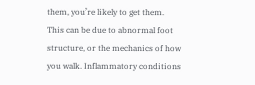them, you’re likely to get them. This can be due to abnormal foot structure, or the mechanics of how you walk. Inflammatory conditions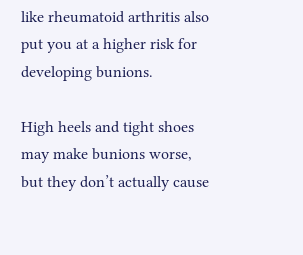like rheumatoid arthritis also put you at a higher risk for developing bunions.

High heels and tight shoes may make bunions worse, but they don’t actually cause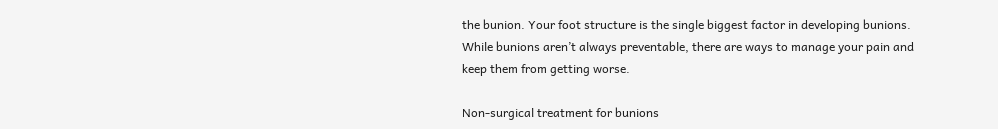the bunion. Your foot structure is the single biggest factor in developing bunions. While bunions aren’t always preventable, there are ways to manage your pain and keep them from getting worse.

Non-surgical treatment for bunions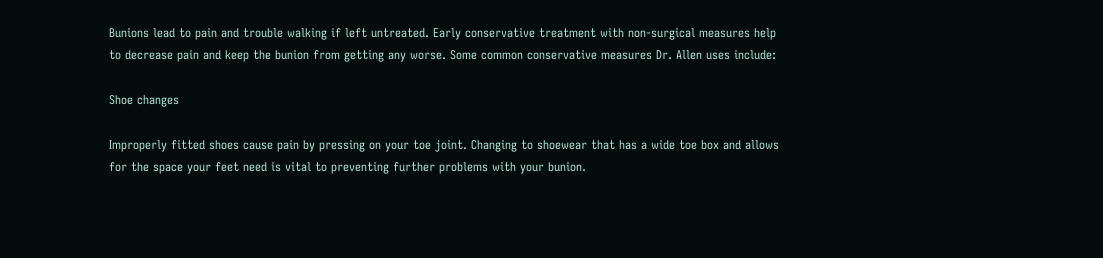Bunions lead to pain and trouble walking if left untreated. Early conservative treatment with non-surgical measures help to decrease pain and keep the bunion from getting any worse. Some common conservative measures Dr. Allen uses include:

Shoe changes

Improperly fitted shoes cause pain by pressing on your toe joint. Changing to shoewear that has a wide toe box and allows for the space your feet need is vital to preventing further problems with your bunion.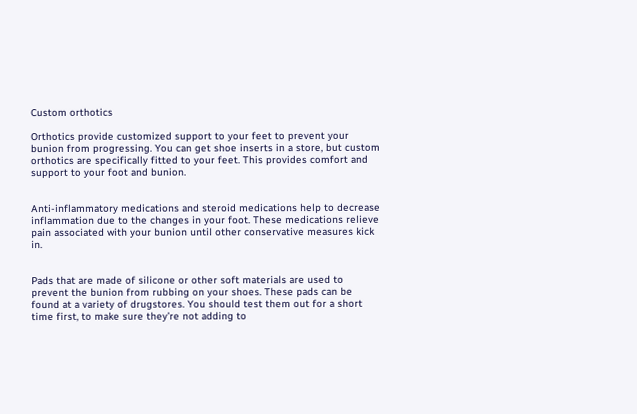Custom orthotics

Orthotics provide customized support to your feet to prevent your bunion from progressing. You can get shoe inserts in a store, but custom orthotics are specifically fitted to your feet. This provides comfort and support to your foot and bunion.


Anti-inflammatory medications and steroid medications help to decrease inflammation due to the changes in your foot. These medications relieve pain associated with your bunion until other conservative measures kick in.


Pads that are made of silicone or other soft materials are used to prevent the bunion from rubbing on your shoes. These pads can be found at a variety of drugstores. You should test them out for a short time first, to make sure they’re not adding to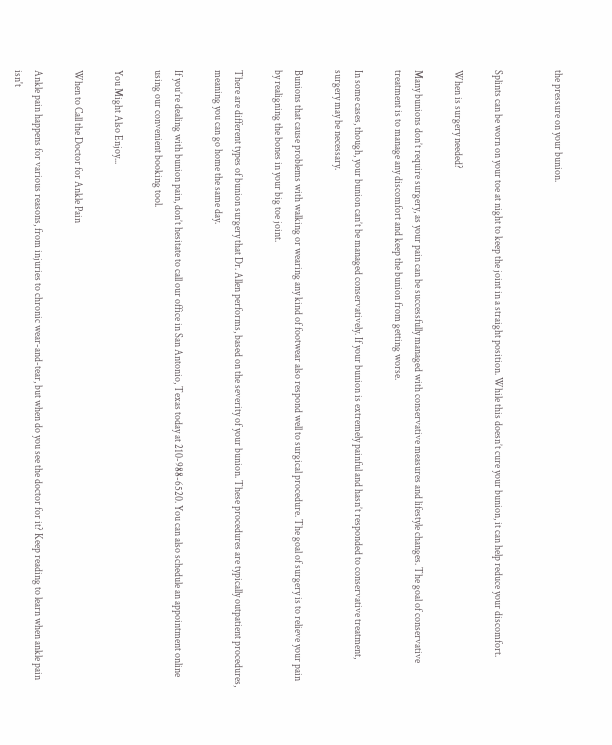the pressure on your bunion.


Splints can be worn on your toe at night to keep the joint in a straight position. While this doesn’t cure your bunion, it can help reduce your discomfort.

When is surgery needed?

Many bunions don’t require surgery, as your pain can be successfully managed with conservative measures and lifestyle changes. The goal of conservative treatment is to manage any discomfort and keep the bunion from getting worse.

In some cases, though, your bunion can’t be managed conservatively. If your bunion is extremely painful and hasn’t responded to conservative treatment, surgery may be necessary.

Bunions that cause problems with walking or wearing any kind of footwear also respond well to surgical procedure. The goal of surgery is to relieve your pain by realigning the bones in your big toe joint.

There are different types of bunion surgery that Dr. Allen performs, based on the severity of your bunion. These procedures are typically outpatient procedures, meaning you can go home the same day.

If you’re dealing with bunion pain, don’t hesitate to call our office in San Antonio, Texas today at 210-988-6520. You can also schedule an appointment online using our convenient booking tool.

You Might Also Enjoy...

When to Call the Doctor for Ankle Pain

Ankle pain happens for various reasons, from injuries to chronic wear-and-tear, but when do you see the doctor for it? Keep reading to learn when ankle pain isn't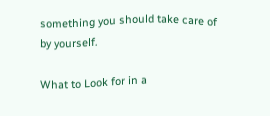something you should take care of by yourself.

What to Look for in a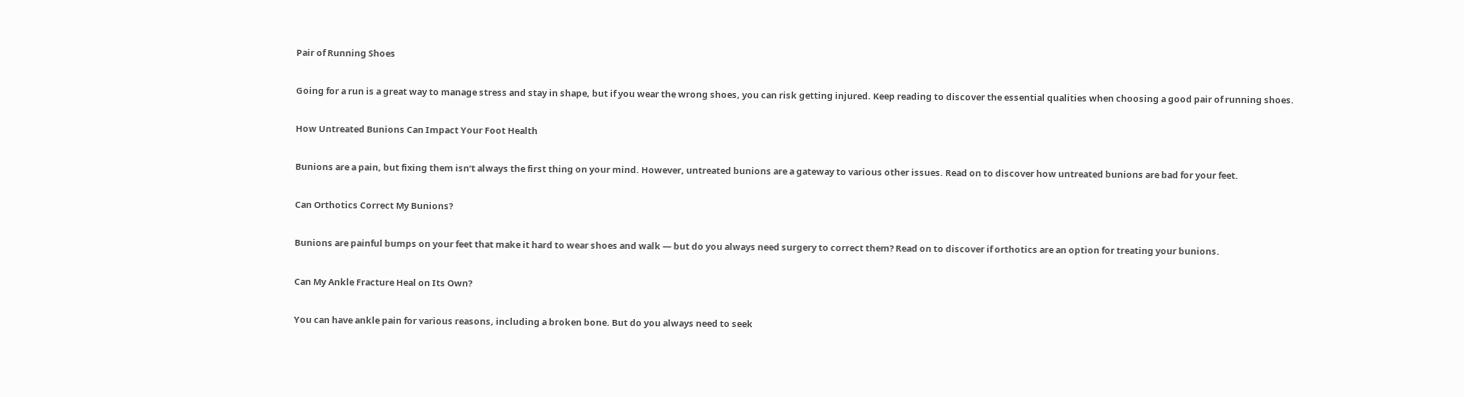Pair of Running Shoes

Going for a run is a great way to manage stress and stay in shape, but if you wear the wrong shoes, you can risk getting injured. Keep reading to discover the essential qualities when choosing a good pair of running shoes.

How Untreated Bunions Can Impact Your Foot Health

Bunions are a pain, but fixing them isn’t always the first thing on your mind. However, untreated bunions are a gateway to various other issues. Read on to discover how untreated bunions are bad for your feet.

Can Orthotics Correct My Bunions?

Bunions are painful bumps on your feet that make it hard to wear shoes and walk — but do you always need surgery to correct them? Read on to discover if orthotics are an option for treating your bunions.

Can My Ankle Fracture Heal on Its Own?

You can have ankle pain for various reasons, including a broken bone. But do you always need to seek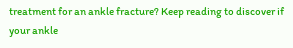treatment for an ankle fracture? Keep reading to discover if your ankle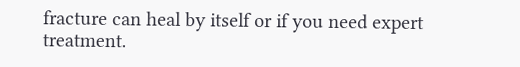fracture can heal by itself or if you need expert treatment.